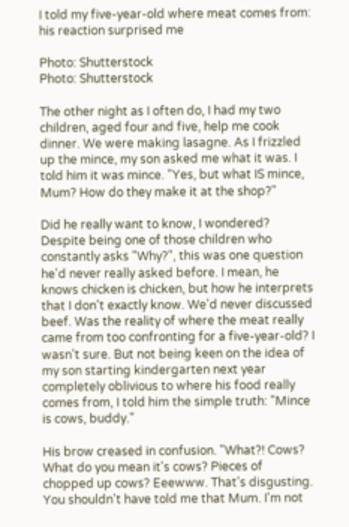I told my five-year-old where meat comes from: his reaction surprised me

Photo: Shutterstock
Photo: Shutterstock

The other night as I often do, I had my two children, aged four and five, help me cook dinner. We were making lasagne. As I frizzled up the mince, my son asked me what it was. I told him it was mince. "Yes, but what IS mince, Mum? How do they make it at the shop?"

Did he really want to know, I wondered? Despite being one of those children who constantly asks "Why?", this was one question he'd never really asked before. I mean, he knows chicken is chicken, but how he interprets that I don't exactly know. We'd never discussed beef. Was the reality of where the meat really came from too confronting for a five-year-old? I wasn't sure. But not being keen on the idea of my son starting kindergarten next year completely oblivious to where his food really comes from, I told him the simple truth: "Mince is cows, buddy."

His brow creased in confusion. "What?! Cows? What do you mean it's cows? Pieces of chopped up cows? Eeewww. That's disgusting. You shouldn't have told me that Mum. I'm not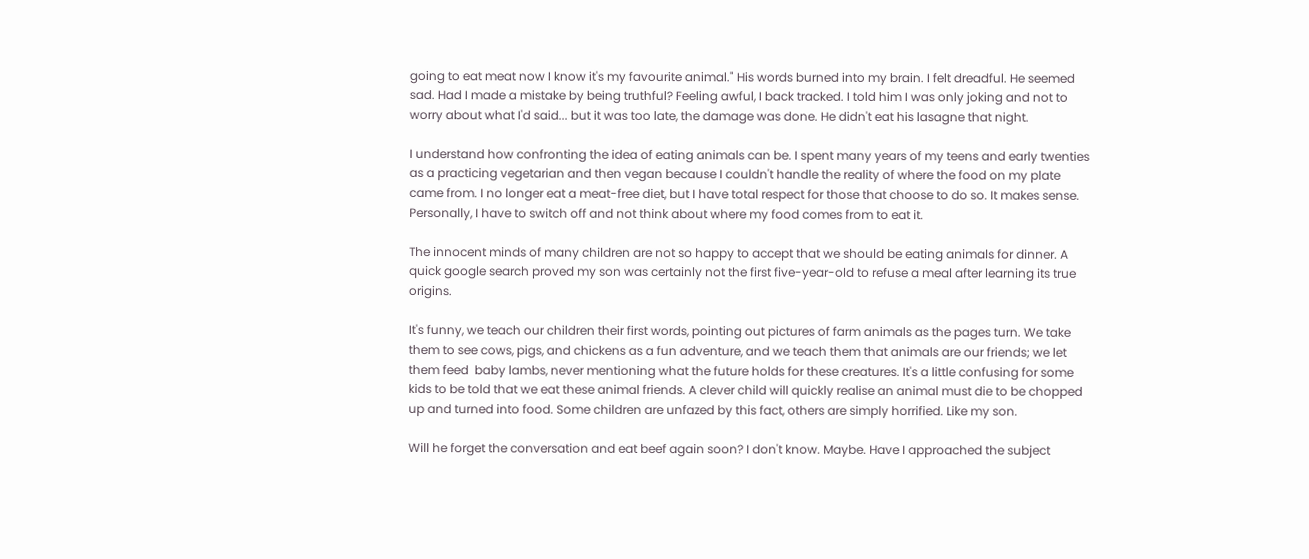going to eat meat now I know it's my favourite animal." His words burned into my brain. I felt dreadful. He seemed sad. Had I made a mistake by being truthful? Feeling awful, I back tracked. I told him I was only joking and not to worry about what I'd said... but it was too late, the damage was done. He didn't eat his lasagne that night.

I understand how confronting the idea of eating animals can be. I spent many years of my teens and early twenties as a practicing vegetarian and then vegan because I couldn't handle the reality of where the food on my plate came from. I no longer eat a meat-free diet, but I have total respect for those that choose to do so. It makes sense. Personally, I have to switch off and not think about where my food comes from to eat it.

The innocent minds of many children are not so happy to accept that we should be eating animals for dinner. A quick google search proved my son was certainly not the first five-year-old to refuse a meal after learning its true origins.

It's funny, we teach our children their first words, pointing out pictures of farm animals as the pages turn. We take them to see cows, pigs, and chickens as a fun adventure, and we teach them that animals are our friends; we let them feed  baby lambs, never mentioning what the future holds for these creatures. It's a little confusing for some kids to be told that we eat these animal friends. A clever child will quickly realise an animal must die to be chopped up and turned into food. Some children are unfazed by this fact, others are simply horrified. Like my son.

Will he forget the conversation and eat beef again soon? I don't know. Maybe. Have I approached the subject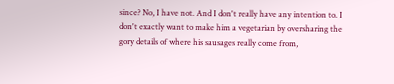since? No, I have not. And I don't really have any intention to. I don't exactly want to make him a vegetarian by oversharing the gory details of where his sausages really come from,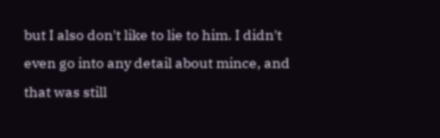but I also don't like to lie to him. I didn't even go into any detail about mince, and that was still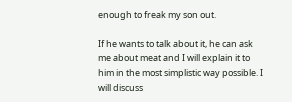enough to freak my son out.

If he wants to talk about it, he can ask me about meat and I will explain it to him in the most simplistic way possible. I will discuss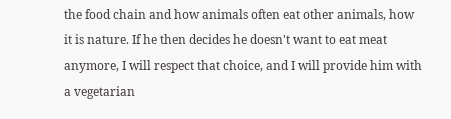the food chain and how animals often eat other animals, how it is nature. If he then decides he doesn't want to eat meat anymore, I will respect that choice, and I will provide him with a vegetarian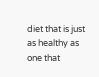diet that is just as healthy as one that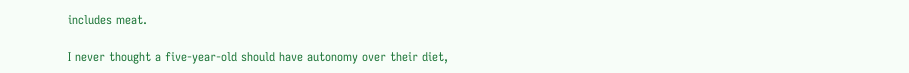includes meat.

I never thought a five-year-old should have autonomy over their diet,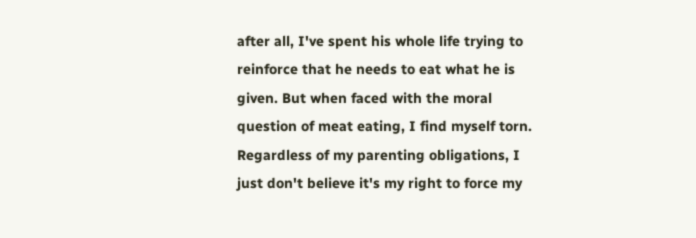after all, I've spent his whole life trying to reinforce that he needs to eat what he is given. But when faced with the moral question of meat eating, I find myself torn. Regardless of my parenting obligations, I just don't believe it's my right to force my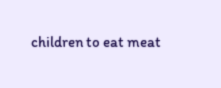children to eat meat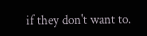if they don't want to.